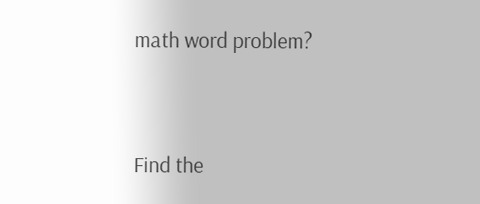math word problem?


Find the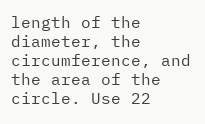length of the diameter, the circumference, and the area of the circle. Use 22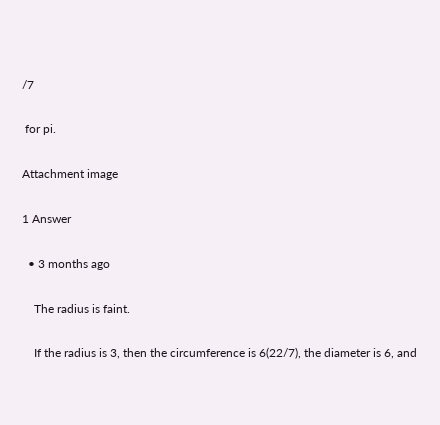/7

 for pi.

Attachment image

1 Answer

  • 3 months ago

    The radius is faint.

    If the radius is 3, then the circumference is 6(22/7), the diameter is 6, and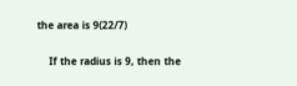the area is 9(22/7)

    If the radius is 9, then the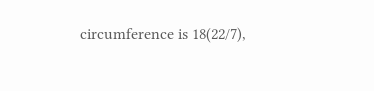circumference is 18(22/7),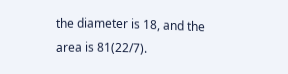the diameter is 18, and the area is 81(22/7).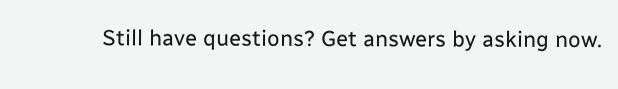Still have questions? Get answers by asking now.